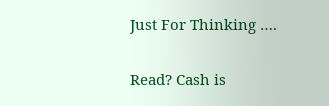Just For Thinking ….

Read? Cash is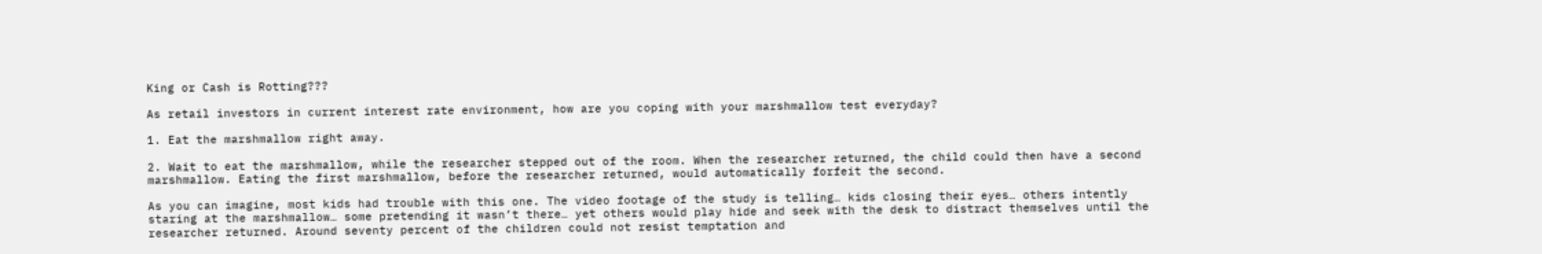King or Cash is Rotting???

As retail investors in current interest rate environment, how are you coping with your marshmallow test everyday?

1. Eat the marshmallow right away.

2. Wait to eat the marshmallow, while the researcher stepped out of the room. When the researcher returned, the child could then have a second marshmallow. Eating the first marshmallow, before the researcher returned, would automatically forfeit the second.

As you can imagine, most kids had trouble with this one. The video footage of the study is telling… kids closing their eyes… others intently staring at the marshmallow… some pretending it wasn’t there… yet others would play hide and seek with the desk to distract themselves until the researcher returned. Around seventy percent of the children could not resist temptation and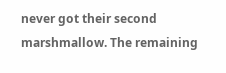never got their second marshmallow. The remaining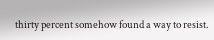thirty percent somehow found a way to resist.